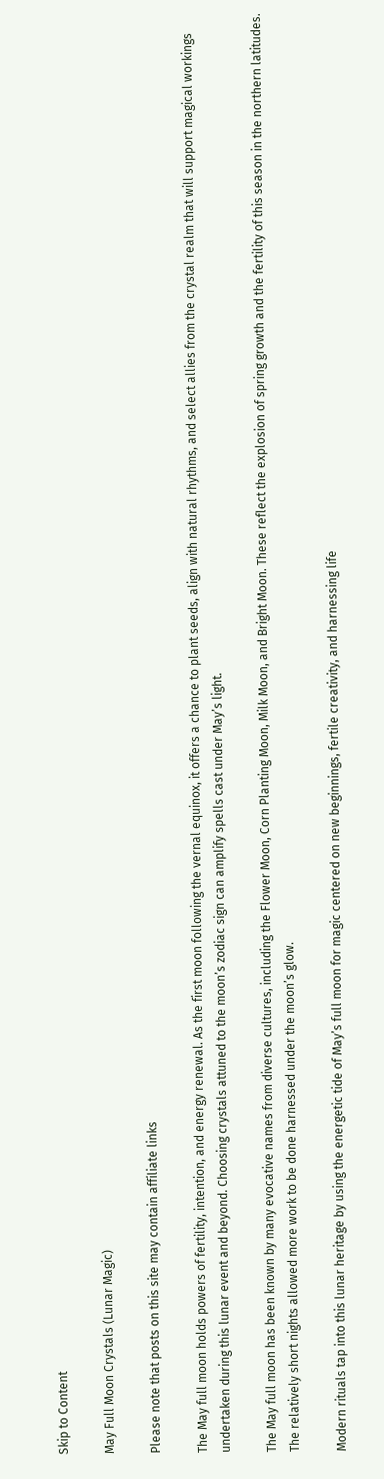Skip to Content

May Full Moon Crystals (Lunar Magic)

Please note that posts on this site may contain affiliate links

The May full moon holds powers of fertility, intention, and energy renewal. As the first moon following the vernal equinox, it offers a chance to plant seeds, align with natural rhythms, and select allies from the crystal realm that will support magical workings undertaken during this lunar event and beyond. Choosing crystals attuned to the moon’s zodiac sign can amplify spells cast under May’s light.

The May full moon has been known by many evocative names from diverse cultures, including the Flower Moon, Corn Planting Moon, Milk Moon, and Bright Moon. These reflect the explosion of spring growth and the fertility of this season in the northern latitudes. The relatively short nights allowed more work to be done harnessed under the moon’s glow.

Modern rituals tap into this lunar heritage by using the energetic tide of May’s full moon for magic centered on new beginnings, fertile creativity, and harnessing life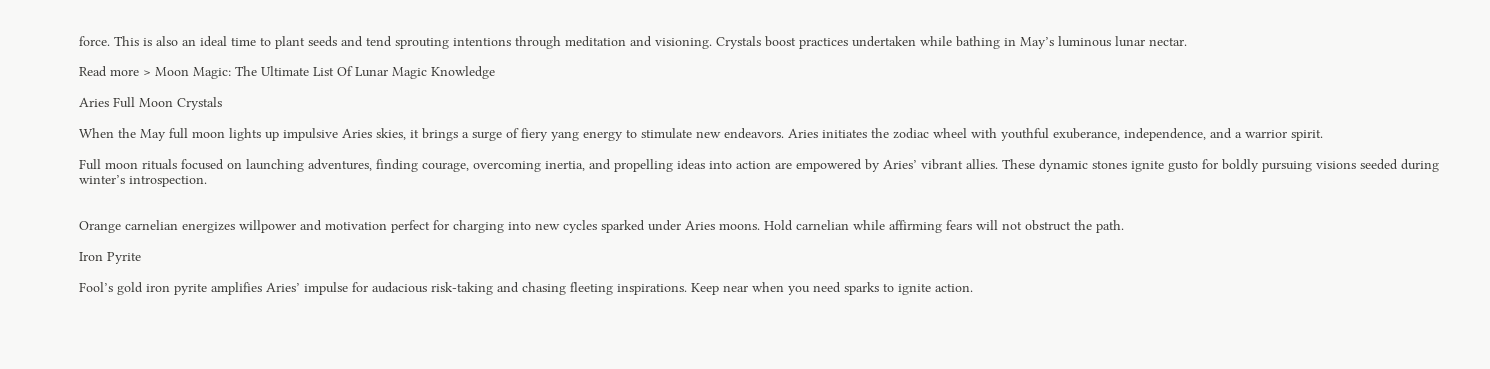force. This is also an ideal time to plant seeds and tend sprouting intentions through meditation and visioning. Crystals boost practices undertaken while bathing in May’s luminous lunar nectar.

Read more > Moon Magic: The Ultimate List Of Lunar Magic Knowledge

Aries Full Moon Crystals

When the May full moon lights up impulsive Aries skies, it brings a surge of fiery yang energy to stimulate new endeavors. Aries initiates the zodiac wheel with youthful exuberance, independence, and a warrior spirit.

Full moon rituals focused on launching adventures, finding courage, overcoming inertia, and propelling ideas into action are empowered by Aries’ vibrant allies. These dynamic stones ignite gusto for boldly pursuing visions seeded during winter’s introspection.


Orange carnelian energizes willpower and motivation perfect for charging into new cycles sparked under Aries moons. Hold carnelian while affirming fears will not obstruct the path.

Iron Pyrite

Fool’s gold iron pyrite amplifies Aries’ impulse for audacious risk-taking and chasing fleeting inspirations. Keep near when you need sparks to ignite action.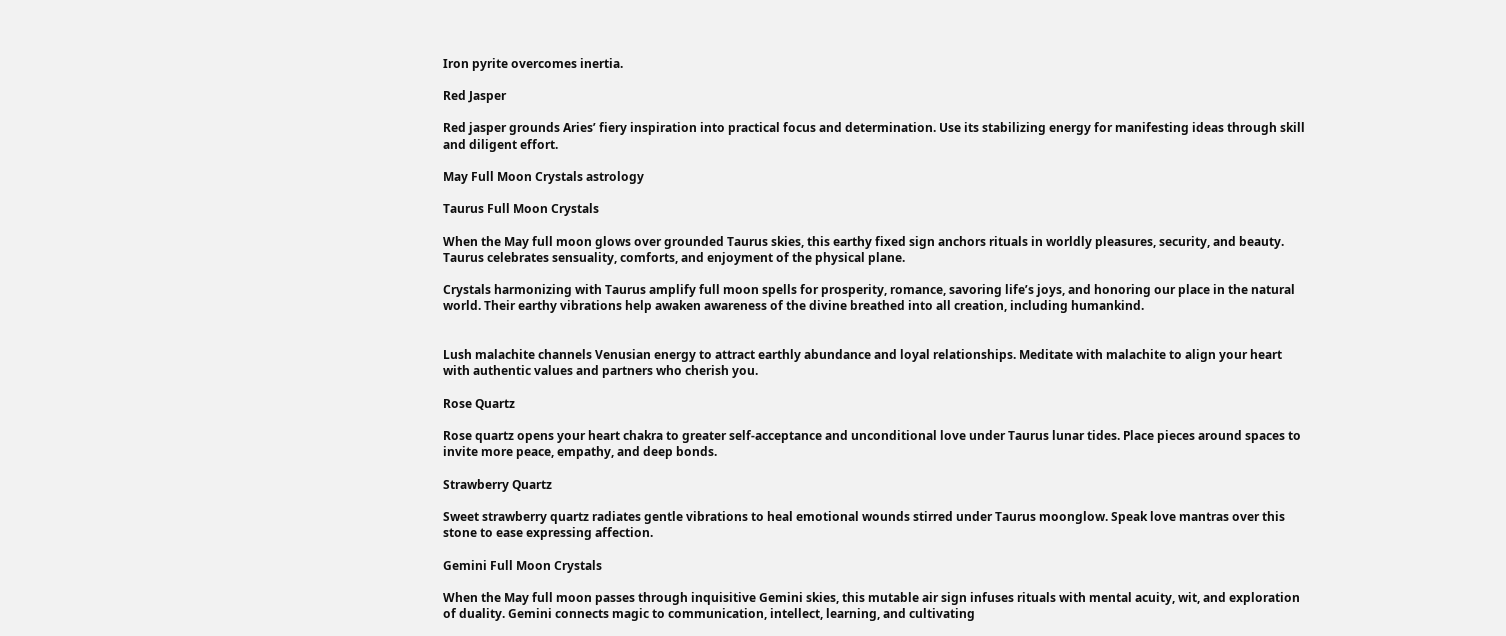Iron pyrite overcomes inertia.

Red Jasper

Red jasper grounds Aries’ fiery inspiration into practical focus and determination. Use its stabilizing energy for manifesting ideas through skill and diligent effort.

May Full Moon Crystals astrology

Taurus Full Moon Crystals

When the May full moon glows over grounded Taurus skies, this earthy fixed sign anchors rituals in worldly pleasures, security, and beauty. Taurus celebrates sensuality, comforts, and enjoyment of the physical plane.

Crystals harmonizing with Taurus amplify full moon spells for prosperity, romance, savoring life’s joys, and honoring our place in the natural world. Their earthy vibrations help awaken awareness of the divine breathed into all creation, including humankind.


Lush malachite channels Venusian energy to attract earthly abundance and loyal relationships. Meditate with malachite to align your heart with authentic values and partners who cherish you.

Rose Quartz

Rose quartz opens your heart chakra to greater self-acceptance and unconditional love under Taurus lunar tides. Place pieces around spaces to invite more peace, empathy, and deep bonds.

Strawberry Quartz

Sweet strawberry quartz radiates gentle vibrations to heal emotional wounds stirred under Taurus moonglow. Speak love mantras over this stone to ease expressing affection.

Gemini Full Moon Crystals

When the May full moon passes through inquisitive Gemini skies, this mutable air sign infuses rituals with mental acuity, wit, and exploration of duality. Gemini connects magic to communication, intellect, learning, and cultivating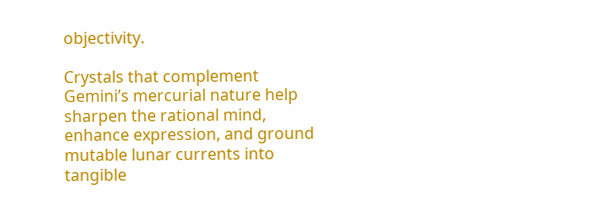objectivity.

Crystals that complement Gemini’s mercurial nature help sharpen the rational mind, enhance expression, and ground mutable lunar currents into tangible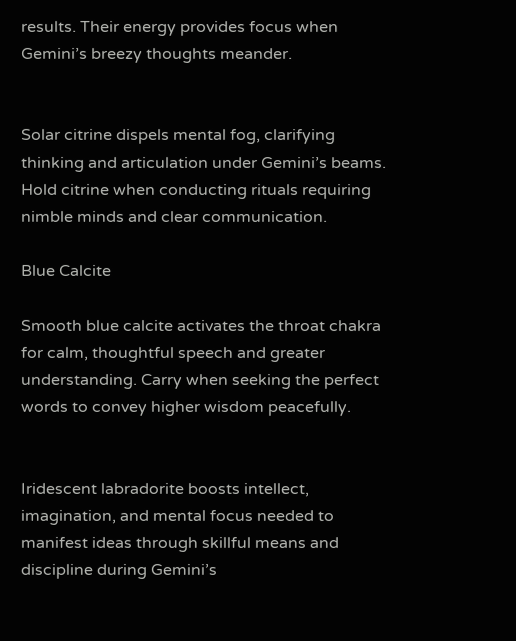results. Their energy provides focus when Gemini’s breezy thoughts meander.


Solar citrine dispels mental fog, clarifying thinking and articulation under Gemini’s beams. Hold citrine when conducting rituals requiring nimble minds and clear communication.

Blue Calcite

Smooth blue calcite activates the throat chakra for calm, thoughtful speech and greater understanding. Carry when seeking the perfect words to convey higher wisdom peacefully.


Iridescent labradorite boosts intellect, imagination, and mental focus needed to manifest ideas through skillful means and discipline during Gemini’s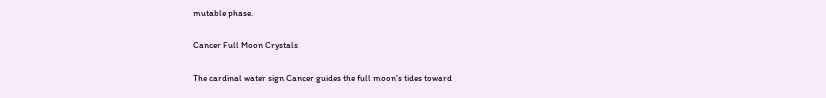mutable phase.

Cancer Full Moon Crystals

The cardinal water sign Cancer guides the full moon’s tides toward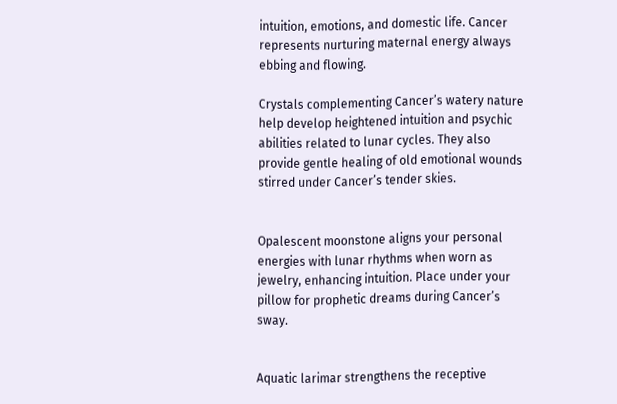intuition, emotions, and domestic life. Cancer represents nurturing maternal energy always ebbing and flowing.

Crystals complementing Cancer’s watery nature help develop heightened intuition and psychic abilities related to lunar cycles. They also provide gentle healing of old emotional wounds stirred under Cancer’s tender skies.


Opalescent moonstone aligns your personal energies with lunar rhythms when worn as jewelry, enhancing intuition. Place under your pillow for prophetic dreams during Cancer’s sway.


Aquatic larimar strengthens the receptive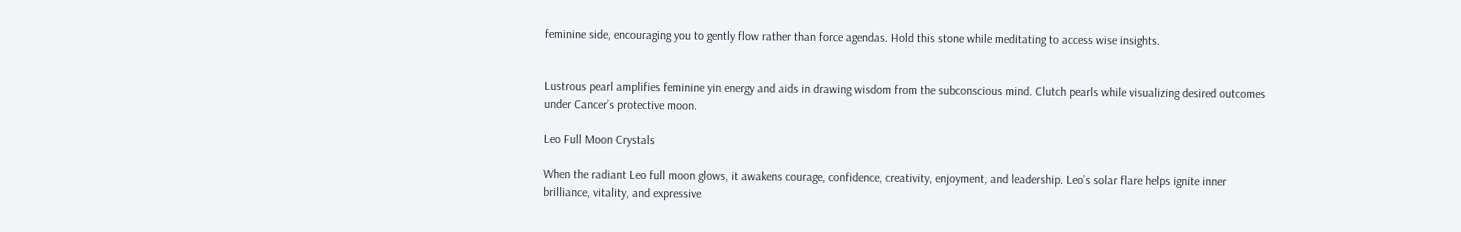feminine side, encouraging you to gently flow rather than force agendas. Hold this stone while meditating to access wise insights.


Lustrous pearl amplifies feminine yin energy and aids in drawing wisdom from the subconscious mind. Clutch pearls while visualizing desired outcomes under Cancer’s protective moon.

Leo Full Moon Crystals

When the radiant Leo full moon glows, it awakens courage, confidence, creativity, enjoyment, and leadership. Leo’s solar flare helps ignite inner brilliance, vitality, and expressive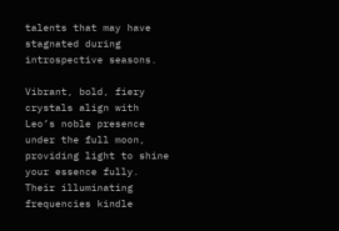talents that may have stagnated during introspective seasons.

Vibrant, bold, fiery crystals align with Leo’s noble presence under the full moon, providing light to shine your essence fully. Their illuminating frequencies kindle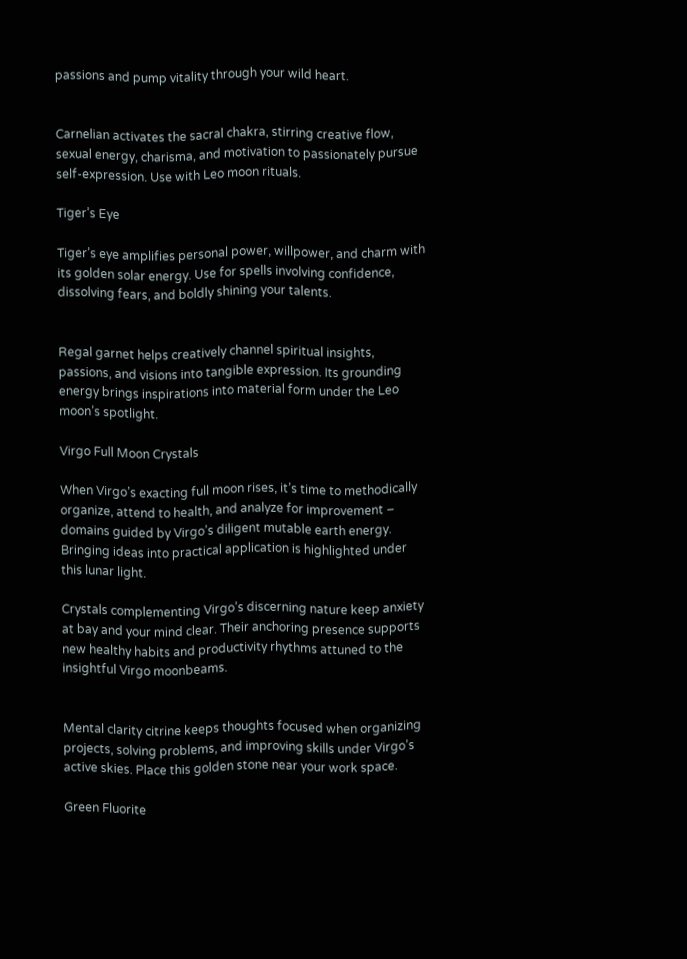passions and pump vitality through your wild heart.


Carnelian activates the sacral chakra, stirring creative flow, sexual energy, charisma, and motivation to passionately pursue self-expression. Use with Leo moon rituals.

Tiger’s Eye

Tiger’s eye amplifies personal power, willpower, and charm with its golden solar energy. Use for spells involving confidence, dissolving fears, and boldly shining your talents.


Regal garnet helps creatively channel spiritual insights, passions, and visions into tangible expression. Its grounding energy brings inspirations into material form under the Leo moon’s spotlight.

Virgo Full Moon Crystals

When Virgo’s exacting full moon rises, it’s time to methodically organize, attend to health, and analyze for improvement – domains guided by Virgo’s diligent mutable earth energy. Bringing ideas into practical application is highlighted under this lunar light.

Crystals complementing Virgo’s discerning nature keep anxiety at bay and your mind clear. Their anchoring presence supports new healthy habits and productivity rhythms attuned to the insightful Virgo moonbeams.


Mental clarity citrine keeps thoughts focused when organizing projects, solving problems, and improving skills under Virgo’s active skies. Place this golden stone near your work space.

Green Fluorite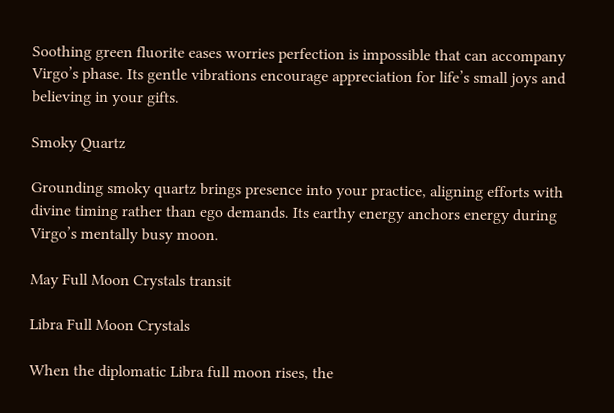Soothing green fluorite eases worries perfection is impossible that can accompany Virgo’s phase. Its gentle vibrations encourage appreciation for life’s small joys and believing in your gifts.

Smoky Quartz

Grounding smoky quartz brings presence into your practice, aligning efforts with divine timing rather than ego demands. Its earthy energy anchors energy during Virgo’s mentally busy moon.

May Full Moon Crystals transit

Libra Full Moon Crystals

When the diplomatic Libra full moon rises, the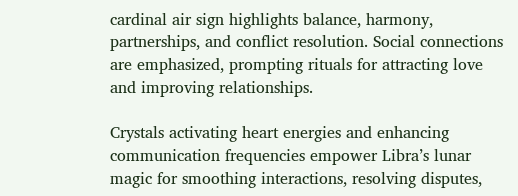cardinal air sign highlights balance, harmony, partnerships, and conflict resolution. Social connections are emphasized, prompting rituals for attracting love and improving relationships.

Crystals activating heart energies and enhancing communication frequencies empower Libra’s lunar magic for smoothing interactions, resolving disputes,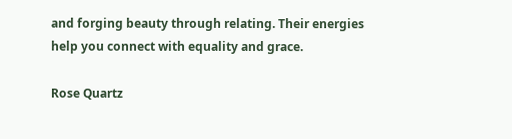and forging beauty through relating. Their energies help you connect with equality and grace.

Rose Quartz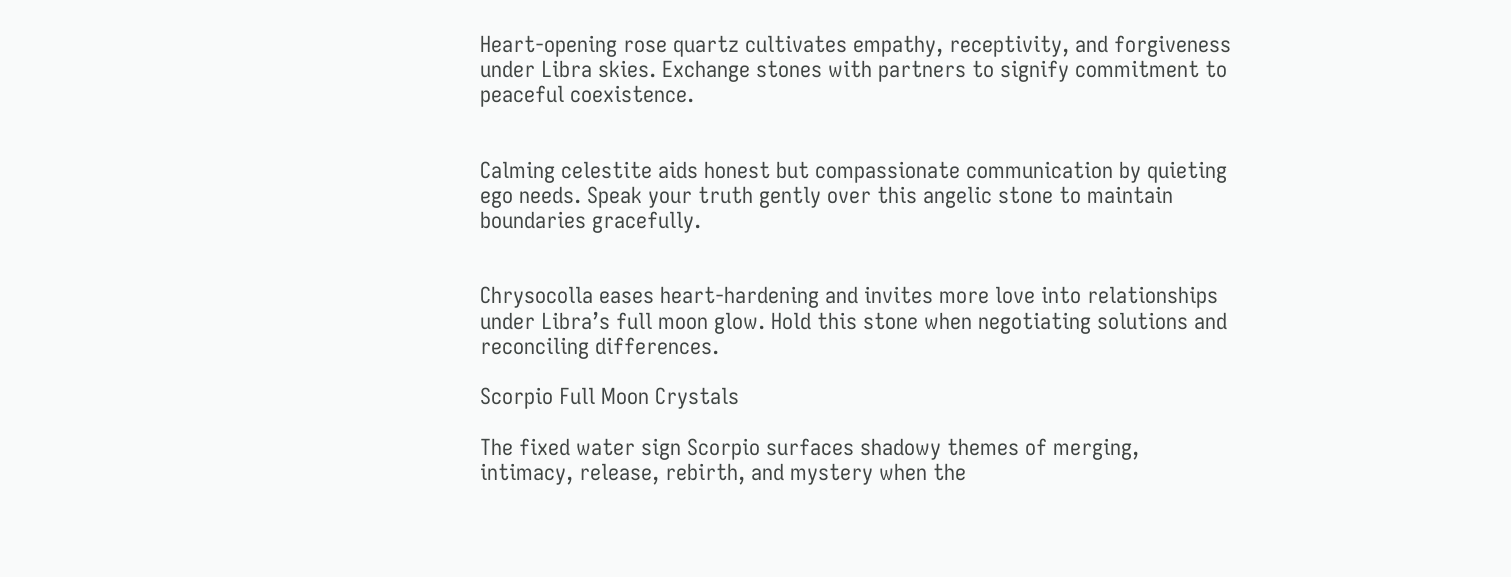Heart-opening rose quartz cultivates empathy, receptivity, and forgiveness under Libra skies. Exchange stones with partners to signify commitment to peaceful coexistence.


Calming celestite aids honest but compassionate communication by quieting ego needs. Speak your truth gently over this angelic stone to maintain boundaries gracefully.


Chrysocolla eases heart-hardening and invites more love into relationships under Libra’s full moon glow. Hold this stone when negotiating solutions and reconciling differences.

Scorpio Full Moon Crystals

The fixed water sign Scorpio surfaces shadowy themes of merging, intimacy, release, rebirth, and mystery when the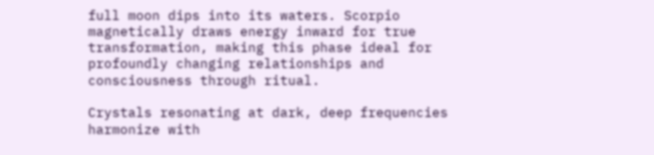full moon dips into its waters. Scorpio magnetically draws energy inward for true transformation, making this phase ideal for profoundly changing relationships and consciousness through ritual.

Crystals resonating at dark, deep frequencies harmonize with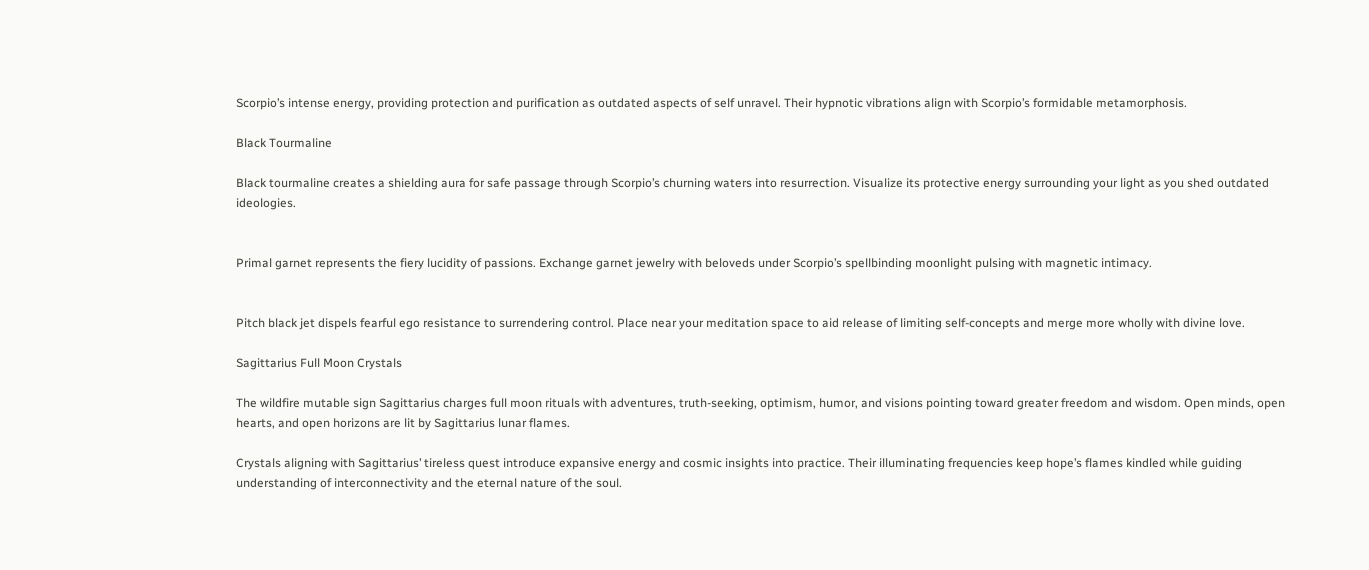Scorpio’s intense energy, providing protection and purification as outdated aspects of self unravel. Their hypnotic vibrations align with Scorpio’s formidable metamorphosis.

Black Tourmaline

Black tourmaline creates a shielding aura for safe passage through Scorpio’s churning waters into resurrection. Visualize its protective energy surrounding your light as you shed outdated ideologies.


Primal garnet represents the fiery lucidity of passions. Exchange garnet jewelry with beloveds under Scorpio’s spellbinding moonlight pulsing with magnetic intimacy.


Pitch black jet dispels fearful ego resistance to surrendering control. Place near your meditation space to aid release of limiting self-concepts and merge more wholly with divine love.

Sagittarius Full Moon Crystals

The wildfire mutable sign Sagittarius charges full moon rituals with adventures, truth-seeking, optimism, humor, and visions pointing toward greater freedom and wisdom. Open minds, open hearts, and open horizons are lit by Sagittarius lunar flames.

Crystals aligning with Sagittarius’ tireless quest introduce expansive energy and cosmic insights into practice. Their illuminating frequencies keep hope’s flames kindled while guiding understanding of interconnectivity and the eternal nature of the soul.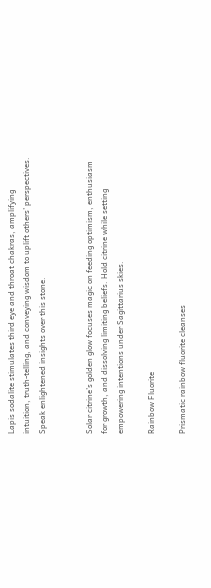Lapis sodalite stimulates third eye and throat chakras, amplifying intuition, truth-telling, and conveying wisdom to uplift others’ perspectives. Speak enlightened insights over this stone.


Solar citrine’s golden glow focuses magic on feeding optimism, enthusiasm for growth, and dissolving limiting beliefs. Hold citrine while setting empowering intentions under Sagittarius skies.

Rainbow Fluorite

Prismatic rainbow fluorite cleanses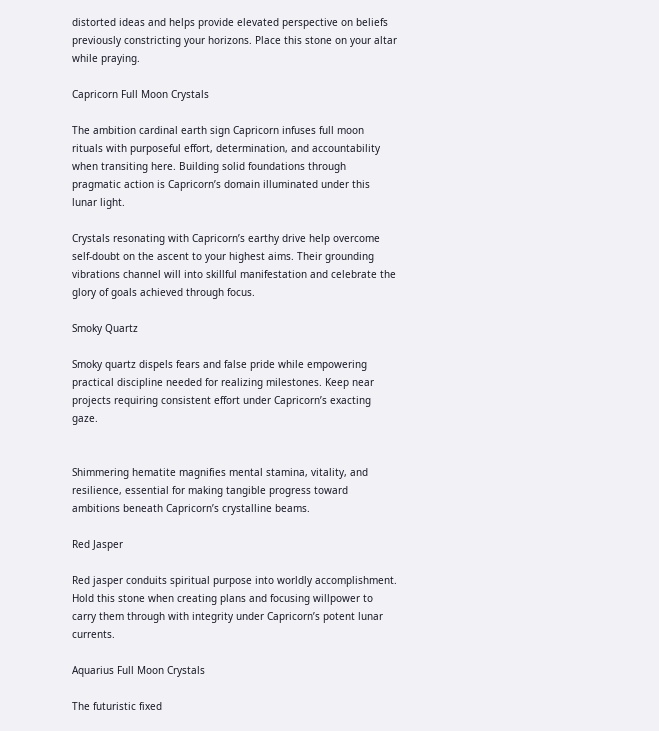distorted ideas and helps provide elevated perspective on beliefs previously constricting your horizons. Place this stone on your altar while praying.

Capricorn Full Moon Crystals

The ambition cardinal earth sign Capricorn infuses full moon rituals with purposeful effort, determination, and accountability when transiting here. Building solid foundations through pragmatic action is Capricorn’s domain illuminated under this lunar light.

Crystals resonating with Capricorn’s earthy drive help overcome self-doubt on the ascent to your highest aims. Their grounding vibrations channel will into skillful manifestation and celebrate the glory of goals achieved through focus.

Smoky Quartz

Smoky quartz dispels fears and false pride while empowering practical discipline needed for realizing milestones. Keep near projects requiring consistent effort under Capricorn’s exacting gaze.


Shimmering hematite magnifies mental stamina, vitality, and resilience, essential for making tangible progress toward ambitions beneath Capricorn’s crystalline beams.

Red Jasper

Red jasper conduits spiritual purpose into worldly accomplishment. Hold this stone when creating plans and focusing willpower to carry them through with integrity under Capricorn’s potent lunar currents.

Aquarius Full Moon Crystals

The futuristic fixed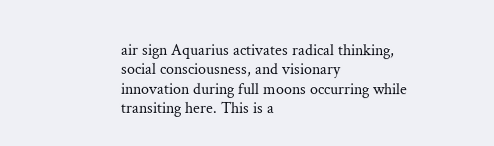air sign Aquarius activates radical thinking, social consciousness, and visionary innovation during full moons occurring while transiting here. This is a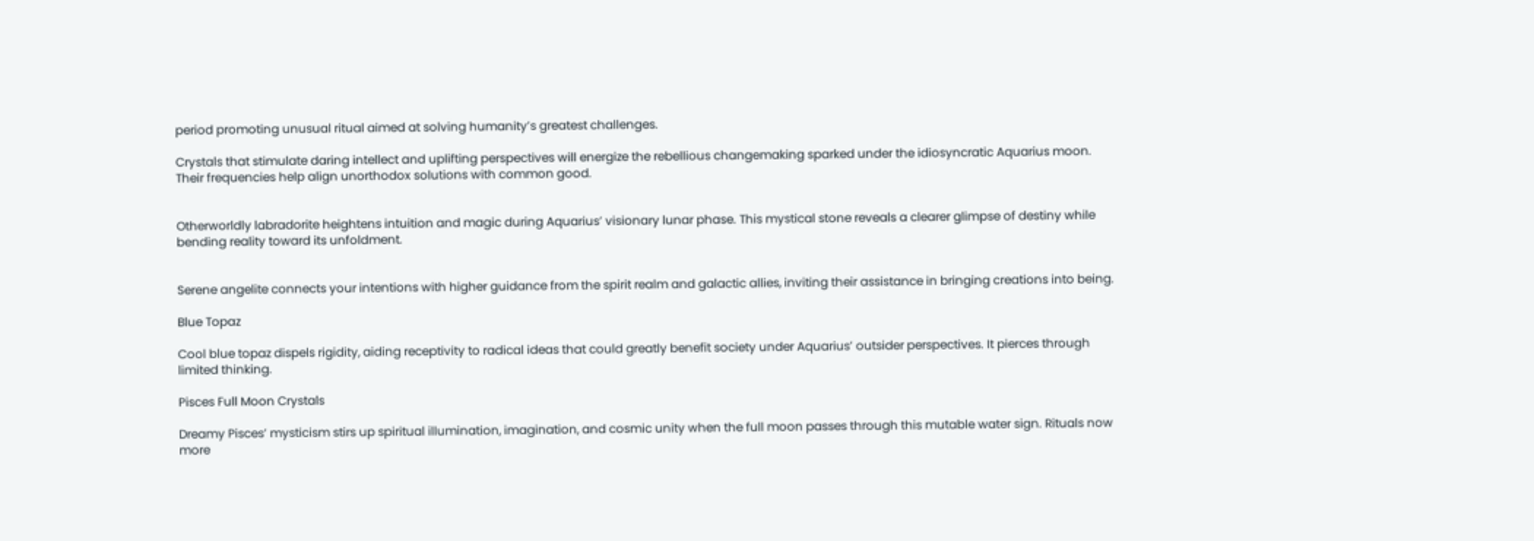period promoting unusual ritual aimed at solving humanity’s greatest challenges.

Crystals that stimulate daring intellect and uplifting perspectives will energize the rebellious changemaking sparked under the idiosyncratic Aquarius moon. Their frequencies help align unorthodox solutions with common good.


Otherworldly labradorite heightens intuition and magic during Aquarius’ visionary lunar phase. This mystical stone reveals a clearer glimpse of destiny while bending reality toward its unfoldment.


Serene angelite connects your intentions with higher guidance from the spirit realm and galactic allies, inviting their assistance in bringing creations into being.

Blue Topaz

Cool blue topaz dispels rigidity, aiding receptivity to radical ideas that could greatly benefit society under Aquarius’ outsider perspectives. It pierces through limited thinking.

Pisces Full Moon Crystals

Dreamy Pisces’ mysticism stirs up spiritual illumination, imagination, and cosmic unity when the full moon passes through this mutable water sign. Rituals now more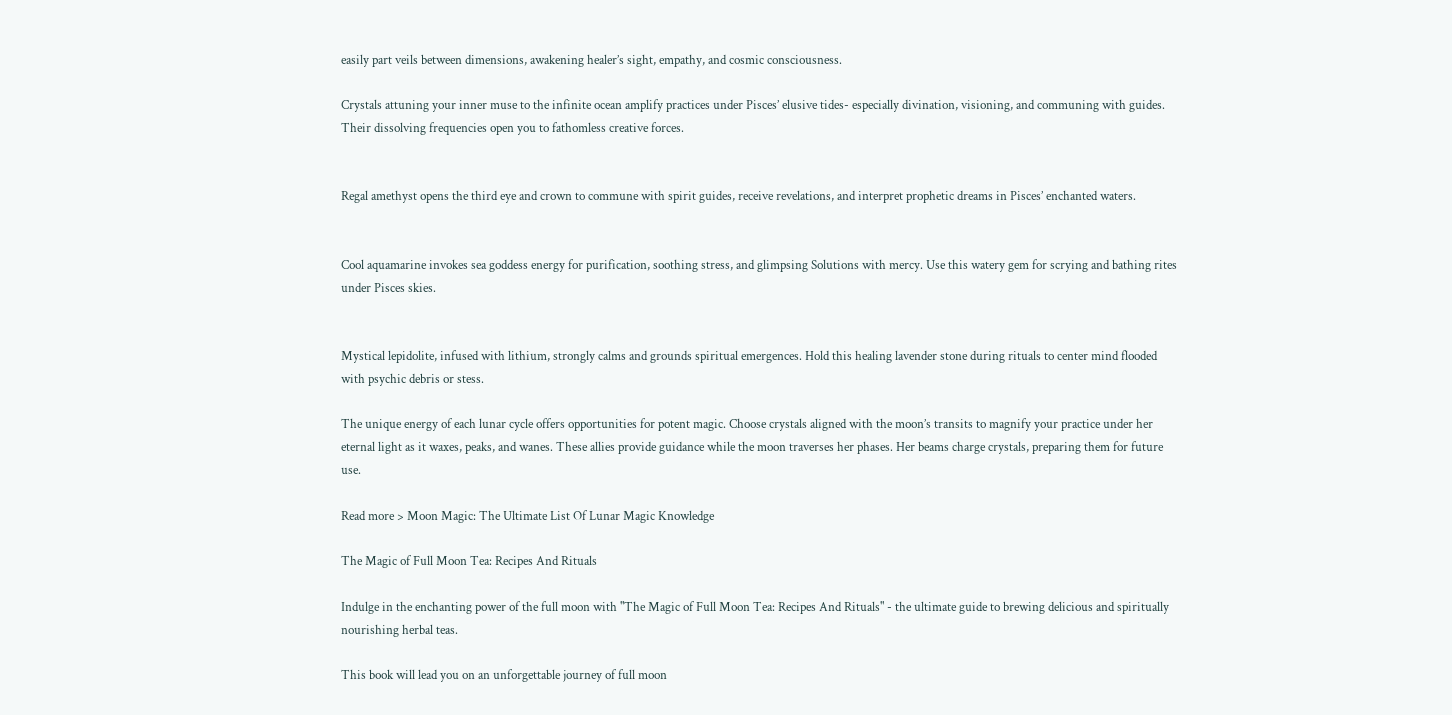easily part veils between dimensions, awakening healer’s sight, empathy, and cosmic consciousness.

Crystals attuning your inner muse to the infinite ocean amplify practices under Pisces’ elusive tides- especially divination, visioning, and communing with guides. Their dissolving frequencies open you to fathomless creative forces.


Regal amethyst opens the third eye and crown to commune with spirit guides, receive revelations, and interpret prophetic dreams in Pisces’ enchanted waters.


Cool aquamarine invokes sea goddess energy for purification, soothing stress, and glimpsing Solutions with mercy. Use this watery gem for scrying and bathing rites under Pisces skies.


Mystical lepidolite, infused with lithium, strongly calms and grounds spiritual emergences. Hold this healing lavender stone during rituals to center mind flooded with psychic debris or stess.

The unique energy of each lunar cycle offers opportunities for potent magic. Choose crystals aligned with the moon’s transits to magnify your practice under her eternal light as it waxes, peaks, and wanes. These allies provide guidance while the moon traverses her phases. Her beams charge crystals, preparing them for future use.

Read more > Moon Magic: The Ultimate List Of Lunar Magic Knowledge

The Magic of Full Moon Tea: Recipes And Rituals

Indulge in the enchanting power of the full moon with "The Magic of Full Moon Tea: Recipes And Rituals" - the ultimate guide to brewing delicious and spiritually nourishing herbal teas.

This book will lead you on an unforgettable journey of full moon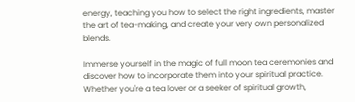energy, teaching you how to select the right ingredients, master the art of tea-making, and create your very own personalized blends.

Immerse yourself in the magic of full moon tea ceremonies and discover how to incorporate them into your spiritual practice. Whether you're a tea lover or a seeker of spiritual growth,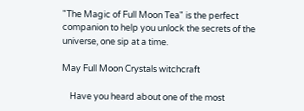"The Magic of Full Moon Tea" is the perfect companion to help you unlock the secrets of the universe, one sip at a time.

May Full Moon Crystals witchcraft

    Have you heard about one of the most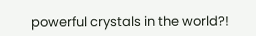powerful crystals in the world?!